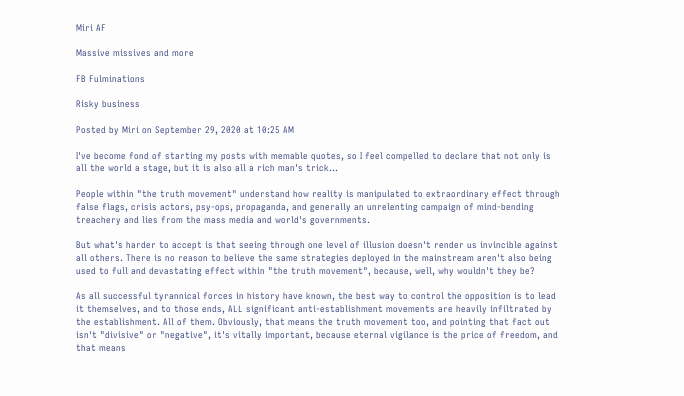Miri AF

Massive missives and more

FB Fulminations

Risky business

Posted by Miri on September 29, 2020 at 10:25 AM

I've become fond of starting my posts with memable quotes, so I feel compelled to declare that not only is all the world a stage, but it is also all a rich man's trick...

People within "the truth movement" understand how reality is manipulated to extraordinary effect through false flags, crisis actors, psy-ops, propaganda, and generally an unrelenting campaign of mind-bending treachery and lies from the mass media and world's governments.

But what's harder to accept is that seeing through one level of illusion doesn't render us invincible against all others. There is no reason to believe the same strategies deployed in the mainstream aren't also being used to full and devastating effect within "the truth movement", because, well, why wouldn't they be?

As all successful tyrannical forces in history have known, the best way to control the opposition is to lead it themselves, and to those ends, ALL significant anti-establishment movements are heavily infiltrated by the establishment. All of them. Obviously, that means the truth movement too, and pointing that fact out isn't "divisive" or "negative", it's vitally important, because eternal vigilance is the price of freedom, and that means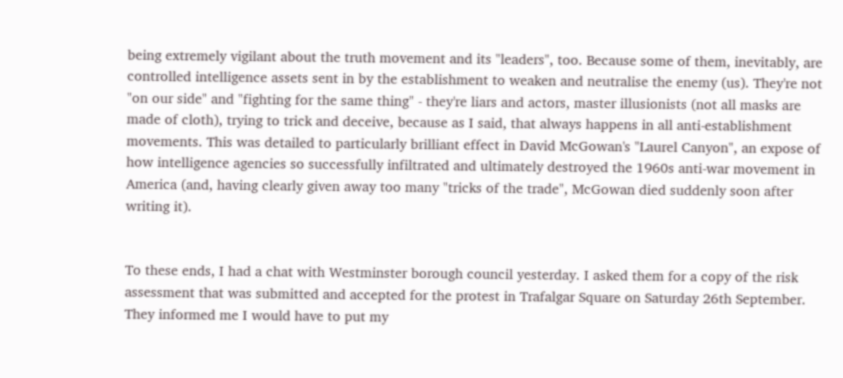being extremely vigilant about the truth movement and its "leaders", too. Because some of them, inevitably, are controlled intelligence assets sent in by the establishment to weaken and neutralise the enemy (us). They're not "on our side" and "fighting for the same thing" - they're liars and actors, master illusionists (not all masks are made of cloth), trying to trick and deceive, because as I said, that always happens in all anti-establishment movements. This was detailed to particularly brilliant effect in David McGowan's "Laurel Canyon", an expose of how intelligence agencies so successfully infiltrated and ultimately destroyed the 1960s anti-war movement in America (and, having clearly given away too many "tricks of the trade", McGowan died suddenly soon after writing it).


To these ends, I had a chat with Westminster borough council yesterday. I asked them for a copy of the risk assessment that was submitted and accepted for the protest in Trafalgar Square on Saturday 26th September. They informed me I would have to put my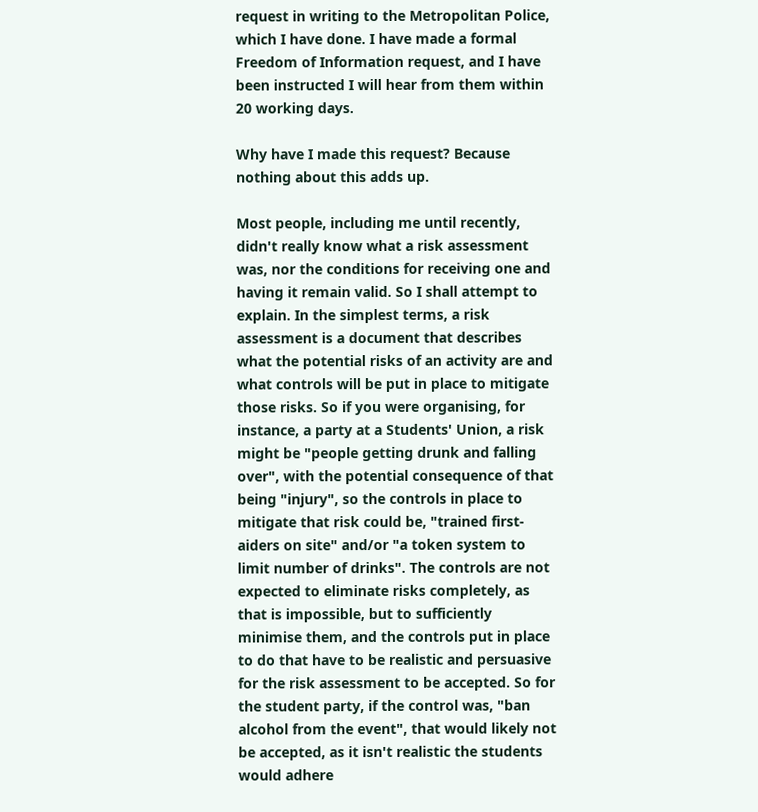request in writing to the Metropolitan Police, which I have done. I have made a formal Freedom of Information request, and I have been instructed I will hear from them within 20 working days.

Why have I made this request? Because nothing about this adds up.

Most people, including me until recently, didn't really know what a risk assessment was, nor the conditions for receiving one and having it remain valid. So I shall attempt to explain. In the simplest terms, a risk assessment is a document that describes what the potential risks of an activity are and what controls will be put in place to mitigate those risks. So if you were organising, for instance, a party at a Students' Union, a risk might be "people getting drunk and falling over", with the potential consequence of that being "injury", so the controls in place to mitigate that risk could be, "trained first-aiders on site" and/or "a token system to limit number of drinks". The controls are not expected to eliminate risks completely, as that is impossible, but to sufficiently minimise them, and the controls put in place to do that have to be realistic and persuasive for the risk assessment to be accepted. So for the student party, if the control was, "ban alcohol from the event", that would likely not be accepted, as it isn't realistic the students would adhere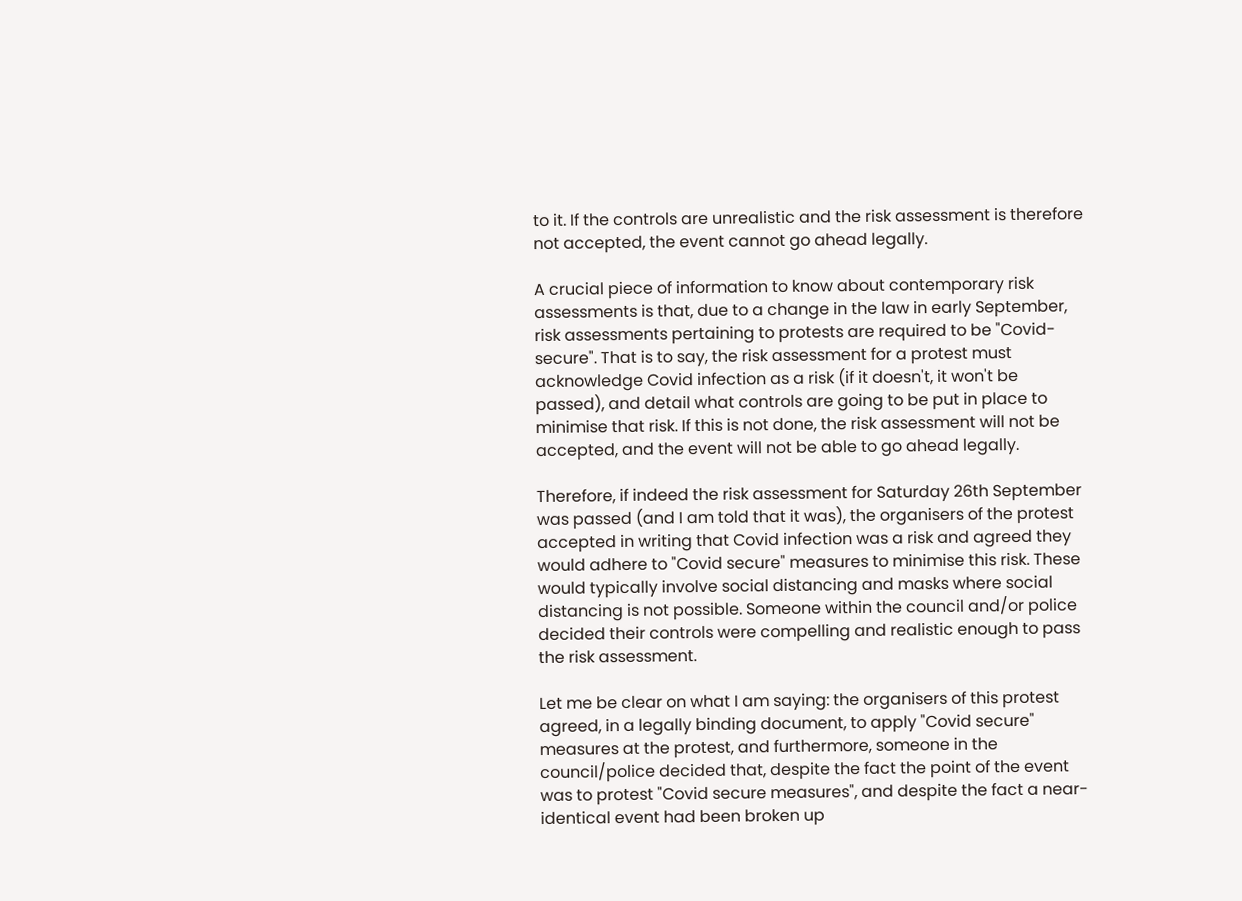to it. If the controls are unrealistic and the risk assessment is therefore not accepted, the event cannot go ahead legally.

A crucial piece of information to know about contemporary risk assessments is that, due to a change in the law in early September, risk assessments pertaining to protests are required to be "Covid-secure". That is to say, the risk assessment for a protest must acknowledge Covid infection as a risk (if it doesn't, it won't be passed), and detail what controls are going to be put in place to minimise that risk. If this is not done, the risk assessment will not be accepted, and the event will not be able to go ahead legally.

Therefore, if indeed the risk assessment for Saturday 26th September was passed (and I am told that it was), the organisers of the protest accepted in writing that Covid infection was a risk and agreed they would adhere to "Covid secure" measures to minimise this risk. These would typically involve social distancing and masks where social distancing is not possible. Someone within the council and/or police decided their controls were compelling and realistic enough to pass the risk assessment.

Let me be clear on what I am saying: the organisers of this protest agreed, in a legally binding document, to apply "Covid secure" measures at the protest, and furthermore, someone in the council/police decided that, despite the fact the point of the event was to protest "Covid secure measures", and despite the fact a near-identical event had been broken up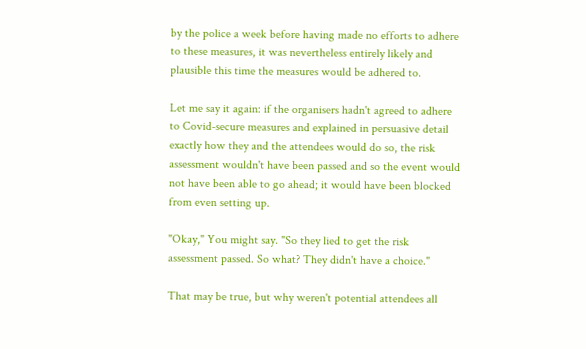by the police a week before having made no efforts to adhere to these measures, it was nevertheless entirely likely and plausible this time the measures would be adhered to.

Let me say it again: if the organisers hadn't agreed to adhere to Covid-secure measures and explained in persuasive detail exactly how they and the attendees would do so, the risk assessment wouldn't have been passed and so the event would not have been able to go ahead; it would have been blocked from even setting up.

"Okay," You might say. "So they lied to get the risk assessment passed. So what? They didn't have a choice."

That may be true, but why weren't potential attendees all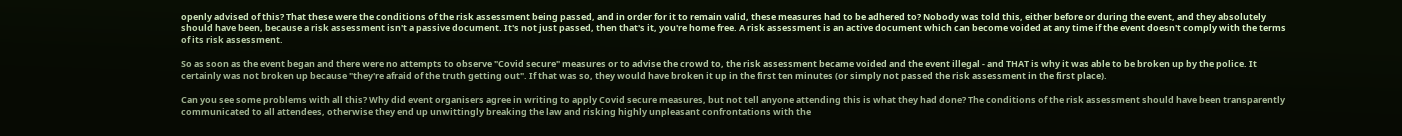openly advised of this? That these were the conditions of the risk assessment being passed, and in order for it to remain valid, these measures had to be adhered to? Nobody was told this, either before or during the event, and they absolutely should have been, because a risk assessment isn't a passive document. It's not just passed, then that's it, you're home free. A risk assessment is an active document which can become voided at any time if the event doesn't comply with the terms of its risk assessment.

So as soon as the event began and there were no attempts to observe "Covid secure" measures or to advise the crowd to, the risk assessment became voided and the event illegal - and THAT is why it was able to be broken up by the police. It certainly was not broken up because "they're afraid of the truth getting out". If that was so, they would have broken it up in the first ten minutes (or simply not passed the risk assessment in the first place).

Can you see some problems with all this? Why did event organisers agree in writing to apply Covid secure measures, but not tell anyone attending this is what they had done? The conditions of the risk assessment should have been transparently communicated to all attendees, otherwise they end up unwittingly breaking the law and risking highly unpleasant confrontations with the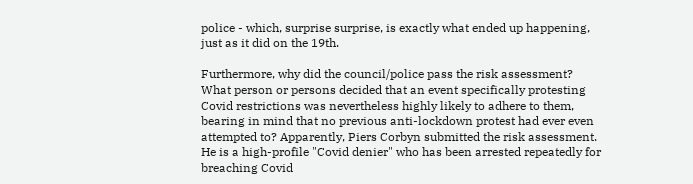police - which, surprise surprise, is exactly what ended up happening, just as it did on the 19th.

Furthermore, why did the council/police pass the risk assessment? What person or persons decided that an event specifically protesting Covid restrictions was nevertheless highly likely to adhere to them, bearing in mind that no previous anti-lockdown protest had ever even attempted to? Apparently, Piers Corbyn submitted the risk assessment. He is a high-profile "Covid denier" who has been arrested repeatedly for breaching Covid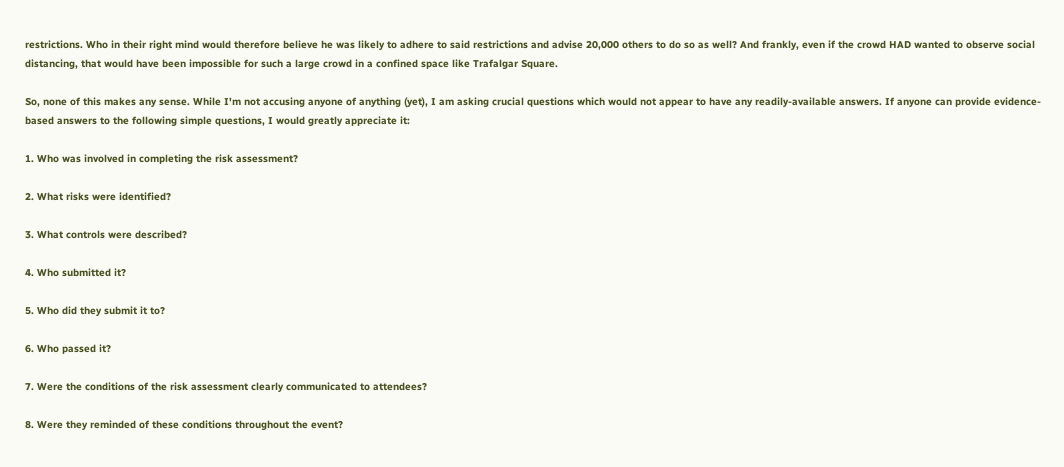restrictions. Who in their right mind would therefore believe he was likely to adhere to said restrictions and advise 20,000 others to do so as well? And frankly, even if the crowd HAD wanted to observe social distancing, that would have been impossible for such a large crowd in a confined space like Trafalgar Square.

So, none of this makes any sense. While I'm not accusing anyone of anything (yet), I am asking crucial questions which would not appear to have any readily-available answers. If anyone can provide evidence-based answers to the following simple questions, I would greatly appreciate it:

1. Who was involved in completing the risk assessment?

2. What risks were identified?

3. What controls were described?

4. Who submitted it?

5. Who did they submit it to?

6. Who passed it?

7. Were the conditions of the risk assessment clearly communicated to attendees?

8. Were they reminded of these conditions throughout the event?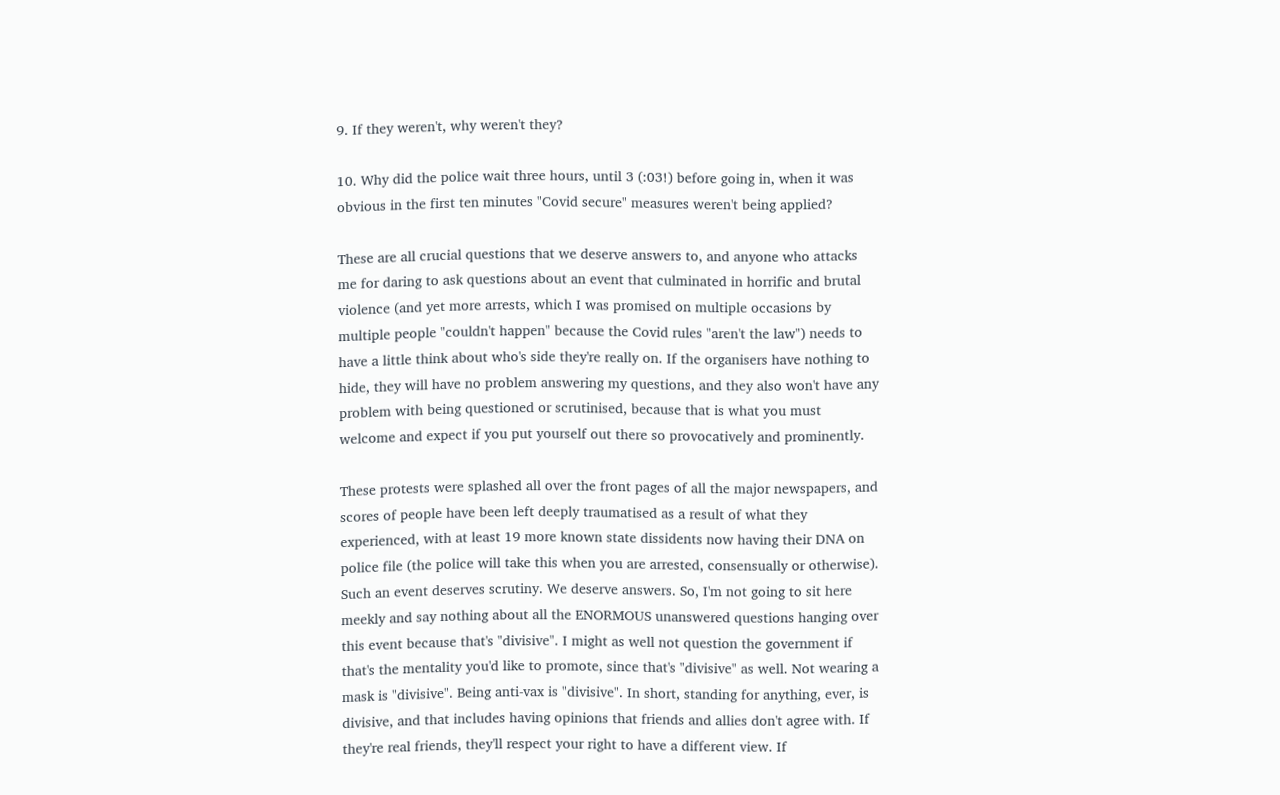9. If they weren't, why weren't they?

10. Why did the police wait three hours, until 3 (:03!) before going in, when it was obvious in the first ten minutes "Covid secure" measures weren't being applied?

These are all crucial questions that we deserve answers to, and anyone who attacks me for daring to ask questions about an event that culminated in horrific and brutal violence (and yet more arrests, which I was promised on multiple occasions by multiple people "couldn't happen" because the Covid rules "aren't the law") needs to have a little think about who's side they're really on. If the organisers have nothing to hide, they will have no problem answering my questions, and they also won't have any problem with being questioned or scrutinised, because that is what you must welcome and expect if you put yourself out there so provocatively and prominently.

These protests were splashed all over the front pages of all the major newspapers, and scores of people have been left deeply traumatised as a result of what they experienced, with at least 19 more known state dissidents now having their DNA on police file (the police will take this when you are arrested, consensually or otherwise). Such an event deserves scrutiny. We deserve answers. So, I'm not going to sit here meekly and say nothing about all the ENORMOUS unanswered questions hanging over this event because that's "divisive". I might as well not question the government if that's the mentality you'd like to promote, since that's "divisive" as well. Not wearing a mask is "divisive". Being anti-vax is "divisive". In short, standing for anything, ever, is divisive, and that includes having opinions that friends and allies don't agree with. If they're real friends, they'll respect your right to have a different view. If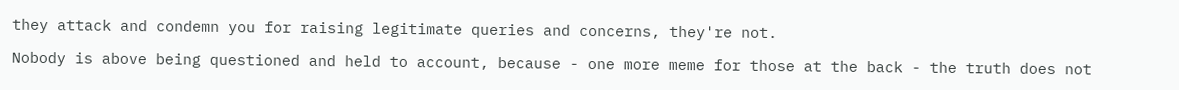they attack and condemn you for raising legitimate queries and concerns, they're not.

Nobody is above being questioned and held to account, because - one more meme for those at the back - the truth does not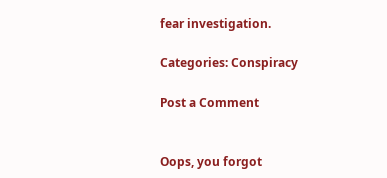fear investigation.

Categories: Conspiracy

Post a Comment


Oops, you forgot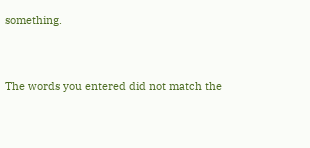something.


The words you entered did not match the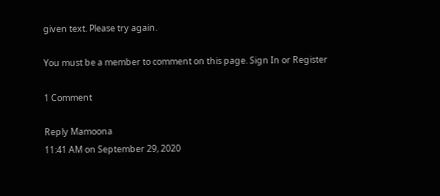given text. Please try again.

You must be a member to comment on this page. Sign In or Register

1 Comment

Reply Mamoona
11:41 AM on September 29, 2020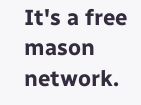It's a free mason network.